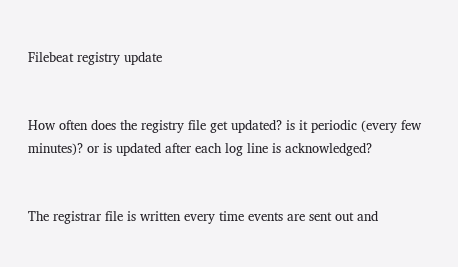Filebeat registry update


How often does the registry file get updated? is it periodic (every few minutes)? or is updated after each log line is acknowledged?


The registrar file is written every time events are sent out and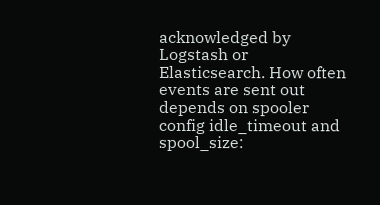acknowledged by Logstash or Elasticsearch. How often events are sent out depends on spooler config idle_timeout and spool_size: